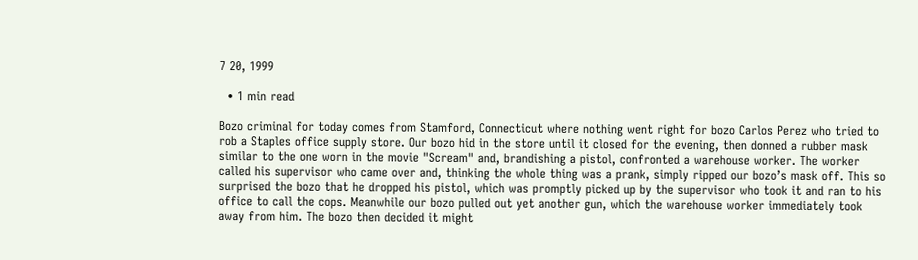7 20, 1999

  • 1 min read

Bozo criminal for today comes from Stamford, Connecticut where nothing went right for bozo Carlos Perez who tried to rob a Staples office supply store. Our bozo hid in the store until it closed for the evening, then donned a rubber mask similar to the one worn in the movie "Scream" and, brandishing a pistol, confronted a warehouse worker. The worker called his supervisor who came over and, thinking the whole thing was a prank, simply ripped our bozo’s mask off. This so surprised the bozo that he dropped his pistol, which was promptly picked up by the supervisor who took it and ran to his office to call the cops. Meanwhile our bozo pulled out yet another gun, which the warehouse worker immediately took away from him. The bozo then decided it might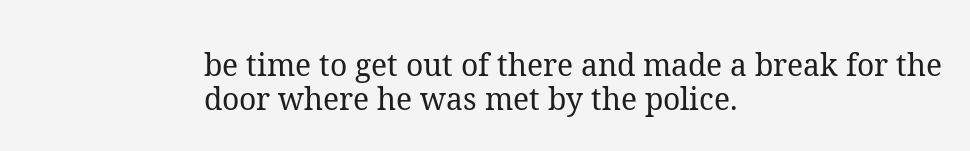be time to get out of there and made a break for the door where he was met by the police.